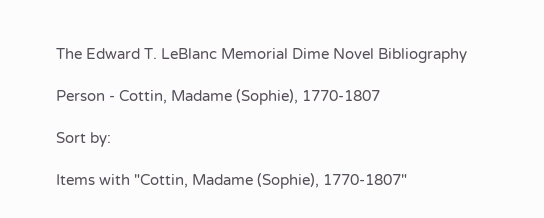The Edward T. LeBlanc Memorial Dime Novel Bibliography

Person - Cottin, Madame (Sophie), 1770-1807

Sort by:

Items with "Cottin, Madame (Sophie), 1770-1807"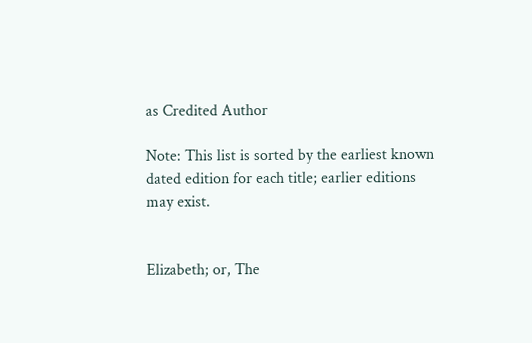as Credited Author

Note: This list is sorted by the earliest known dated edition for each title; earlier editions may exist.


Elizabeth; or, The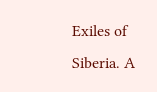Exiles of Siberia. A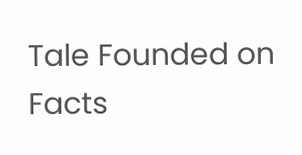Tale Founded on Facts